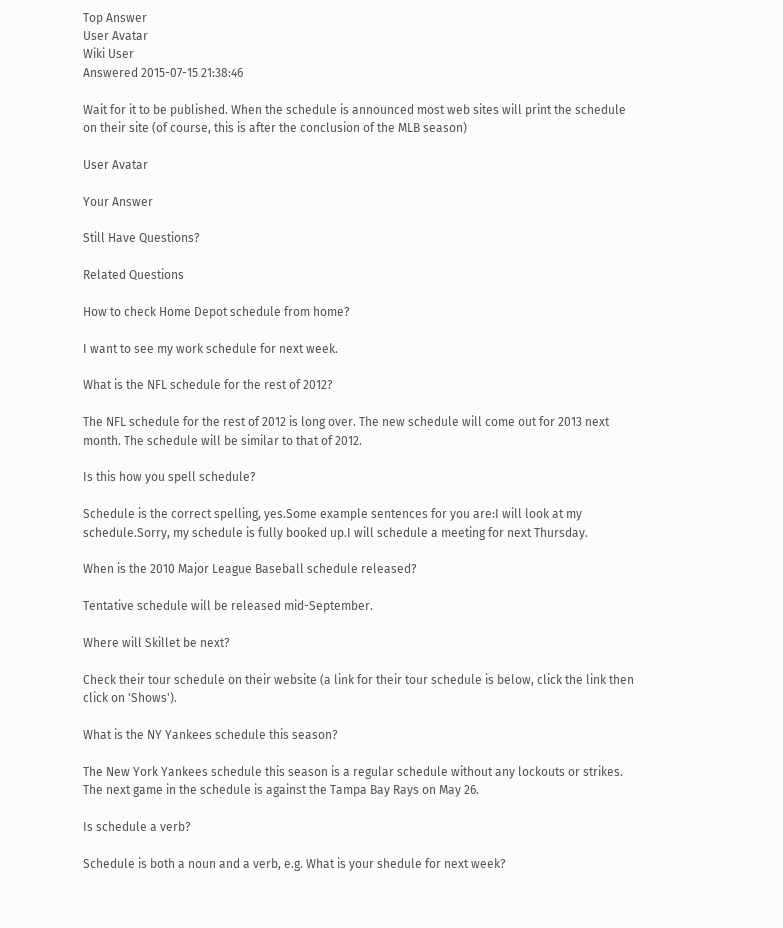Top Answer
User Avatar
Wiki User
Answered 2015-07-15 21:38:46

Wait for it to be published. When the schedule is announced most web sites will print the schedule on their site (of course, this is after the conclusion of the MLB season)

User Avatar

Your Answer

Still Have Questions?

Related Questions

How to check Home Depot schedule from home?

I want to see my work schedule for next week.

What is the NFL schedule for the rest of 2012?

The NFL schedule for the rest of 2012 is long over. The new schedule will come out for 2013 next month. The schedule will be similar to that of 2012.

Is this how you spell schedule?

Schedule is the correct spelling, yes.Some example sentences for you are:I will look at my schedule.Sorry, my schedule is fully booked up.I will schedule a meeting for next Thursday.

When is the 2010 Major League Baseball schedule released?

Tentative schedule will be released mid-September.

Where will Skillet be next?

Check their tour schedule on their website (a link for their tour schedule is below, click the link then click on 'Shows').

What is the NY Yankees schedule this season?

The New York Yankees schedule this season is a regular schedule without any lockouts or strikes. The next game in the schedule is against the Tampa Bay Rays on May 26.

Is schedule a verb?

Schedule is both a noun and a verb, e.g. What is your shedule for next week?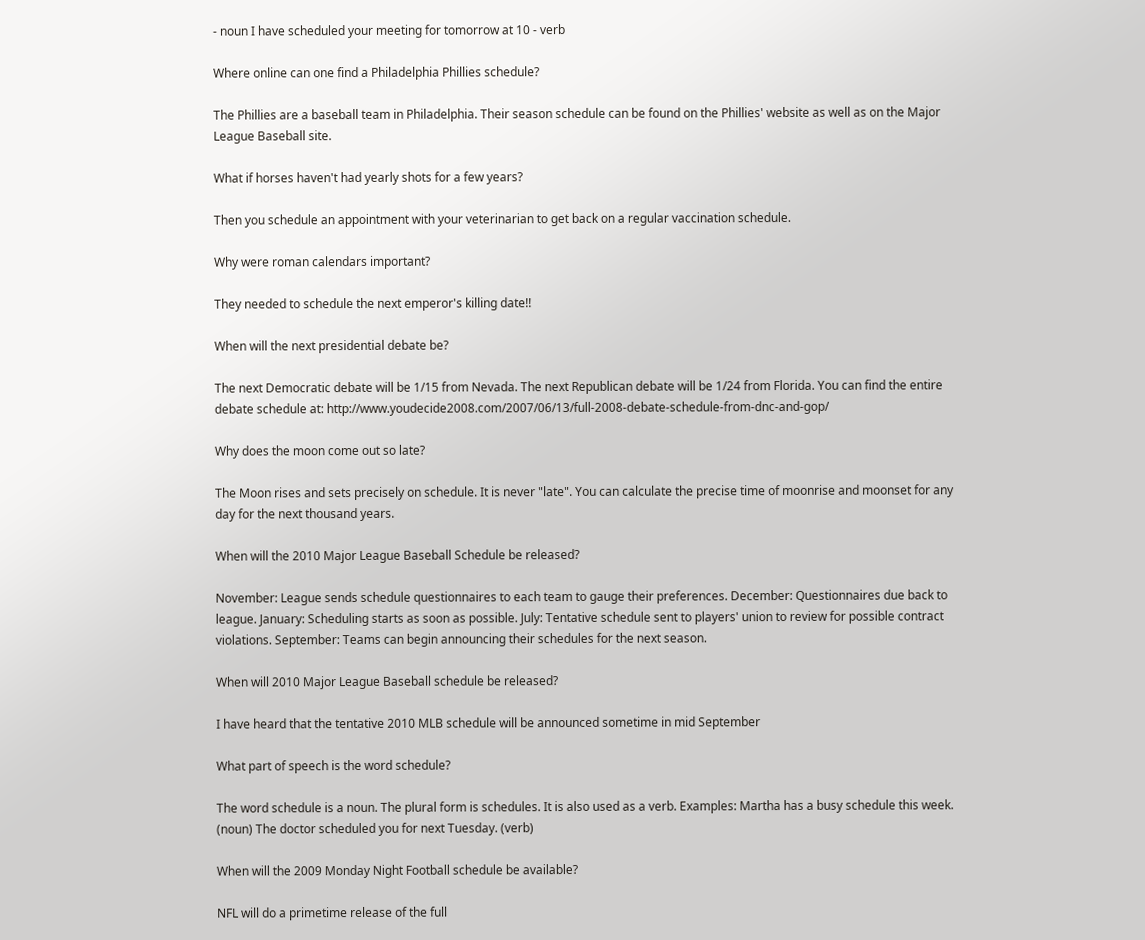- noun I have scheduled your meeting for tomorrow at 10 - verb

Where online can one find a Philadelphia Phillies schedule?

The Phillies are a baseball team in Philadelphia. Their season schedule can be found on the Phillies' website as well as on the Major League Baseball site.

What if horses haven't had yearly shots for a few years?

Then you schedule an appointment with your veterinarian to get back on a regular vaccination schedule.

Why were roman calendars important?

They needed to schedule the next emperor's killing date!!

When will the next presidential debate be?

The next Democratic debate will be 1/15 from Nevada. The next Republican debate will be 1/24 from Florida. You can find the entire debate schedule at: http://www.youdecide2008.com/2007/06/13/full-2008-debate-schedule-from-dnc-and-gop/

Why does the moon come out so late?

The Moon rises and sets precisely on schedule. It is never "late". You can calculate the precise time of moonrise and moonset for any day for the next thousand years.

When will the 2010 Major League Baseball Schedule be released?

November: League sends schedule questionnaires to each team to gauge their preferences. December: Questionnaires due back to league. January: Scheduling starts as soon as possible. July: Tentative schedule sent to players' union to review for possible contract violations. September: Teams can begin announcing their schedules for the next season.

When will 2010 Major League Baseball schedule be released?

I have heard that the tentative 2010 MLB schedule will be announced sometime in mid September

What part of speech is the word schedule?

The word schedule is a noun. The plural form is schedules. It is also used as a verb. Examples: Martha has a busy schedule this week. (noun) The doctor scheduled you for next Tuesday. (verb)

When will the 2009 Monday Night Football schedule be available?

NFL will do a primetime release of the full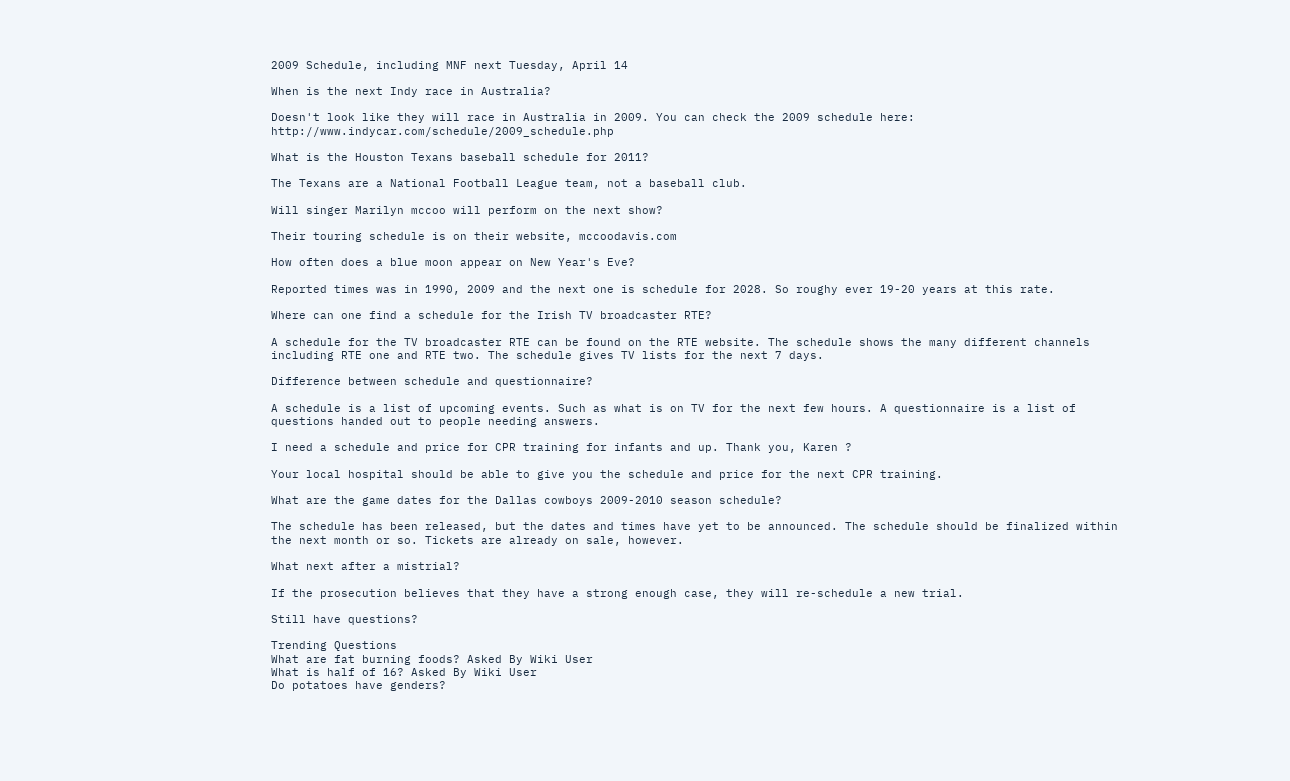2009 Schedule, including MNF next Tuesday, April 14

When is the next Indy race in Australia?

Doesn't look like they will race in Australia in 2009. You can check the 2009 schedule here: http://www.indycar.com/schedule/2009_schedule.php

What is the Houston Texans baseball schedule for 2011?

The Texans are a National Football League team, not a baseball club.

Will singer Marilyn mccoo will perform on the next show?

Their touring schedule is on their website, mccoodavis.com

How often does a blue moon appear on New Year's Eve?

Reported times was in 1990, 2009 and the next one is schedule for 2028. So roughy ever 19-20 years at this rate.

Where can one find a schedule for the Irish TV broadcaster RTE?

A schedule for the TV broadcaster RTE can be found on the RTE website. The schedule shows the many different channels including RTE one and RTE two. The schedule gives TV lists for the next 7 days.

Difference between schedule and questionnaire?

A schedule is a list of upcoming events. Such as what is on TV for the next few hours. A questionnaire is a list of questions handed out to people needing answers.

I need a schedule and price for CPR training for infants and up. Thank you, Karen ?

Your local hospital should be able to give you the schedule and price for the next CPR training.

What are the game dates for the Dallas cowboys 2009-2010 season schedule?

The schedule has been released, but the dates and times have yet to be announced. The schedule should be finalized within the next month or so. Tickets are already on sale, however.

What next after a mistrial?

If the prosecution believes that they have a strong enough case, they will re-schedule a new trial.

Still have questions?

Trending Questions
What are fat burning foods? Asked By Wiki User
What is half of 16? Asked By Wiki User
Do potatoes have genders?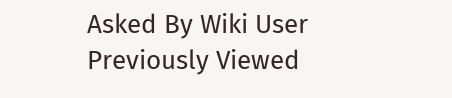Asked By Wiki User
Previously Viewed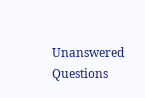Unanswered Questions